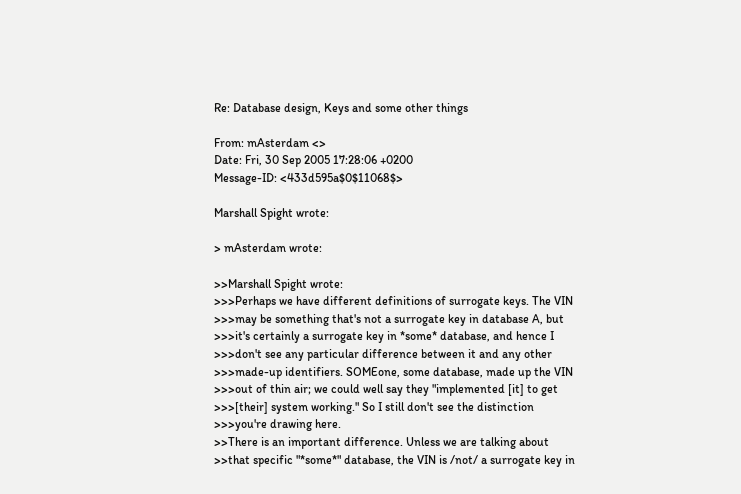Re: Database design, Keys and some other things

From: mAsterdam <>
Date: Fri, 30 Sep 2005 17:28:06 +0200
Message-ID: <433d595a$0$11068$>

Marshall Spight wrote:

> mAsterdam wrote:

>>Marshall Spight wrote:
>>>Perhaps we have different definitions of surrogate keys. The VIN
>>>may be something that's not a surrogate key in database A, but
>>>it's certainly a surrogate key in *some* database, and hence I
>>>don't see any particular difference between it and any other
>>>made-up identifiers. SOMEone, some database, made up the VIN
>>>out of thin air; we could well say they "implemented [it] to get
>>>[their] system working." So I still don't see the distinction
>>>you're drawing here.
>>There is an important difference. Unless we are talking about
>>that specific "*some*" database, the VIN is /not/ a surrogate key in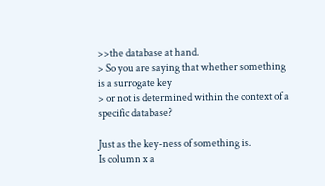>>the database at hand.
> So you are saying that whether something is a surrogate key
> or not is determined within the context of a specific database?

Just as the key-ness of something is.
Is column x a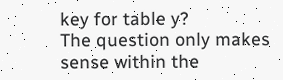key for table y?
The question only makes sense within the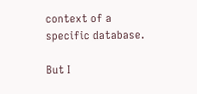context of a specific database.

But I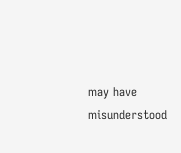may have misunderstood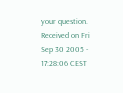your question. Received on Fri Sep 30 2005 - 17:28:06 CEST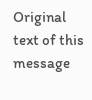Original text of this message